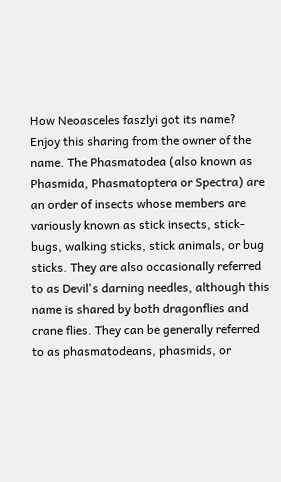How Neoasceles faszlyi got its name? Enjoy this sharing from the owner of the name. The Phasmatodea (also known as Phasmida, Phasmatoptera or Spectra) are an order of insects whose members are variously known as stick insects, stick-bugs, walking sticks, stick animals, or bug sticks. They are also occasionally referred to as Devil's darning needles, although this name is shared by both dragonflies and crane flies. They can be generally referred to as phasmatodeans, phasmids, or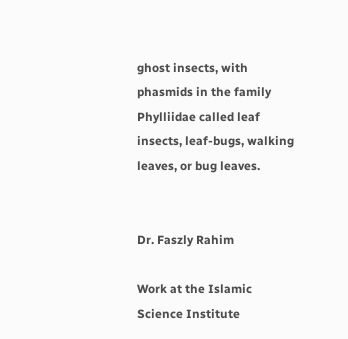ghost insects, with phasmids in the family Phylliidae called leaf insects, leaf-bugs, walking leaves, or bug leaves.


Dr. Faszly Rahim

Work at the Islamic Science Institute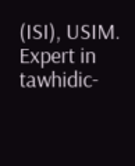(ISI), USIM. Expert in tawhidic-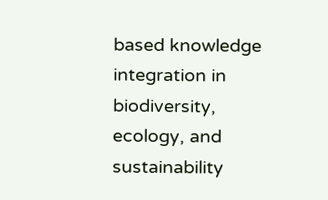based knowledge integration in biodiversity, ecology, and sustainability